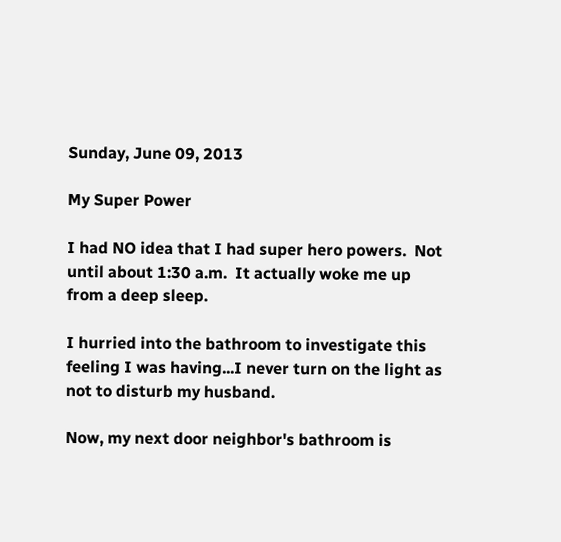Sunday, June 09, 2013

My Super Power

I had NO idea that I had super hero powers.  Not until about 1:30 a.m.  It actually woke me up from a deep sleep.

I hurried into the bathroom to investigate this feeling I was having...I never turn on the light as not to disturb my husband.

Now, my next door neighbor's bathroom is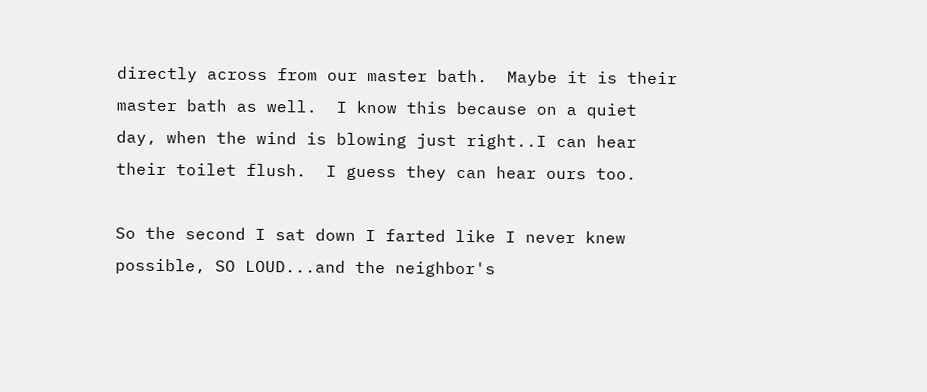directly across from our master bath.  Maybe it is their master bath as well.  I know this because on a quiet day, when the wind is blowing just right..I can hear their toilet flush.  I guess they can hear ours too.

So the second I sat down I farted like I never knew possible, SO LOUD...and the neighbor's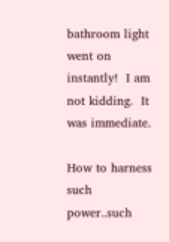bathroom light went on instantly!  I am not kidding.  It was immediate.

How to harness such power..such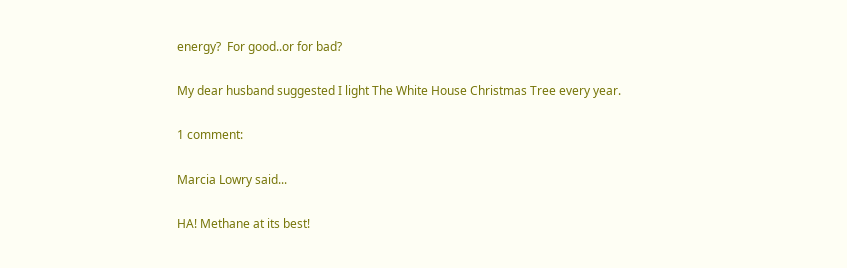energy?  For good..or for bad?

My dear husband suggested I light The White House Christmas Tree every year.

1 comment:

Marcia Lowry said...

HA! Methane at its best!